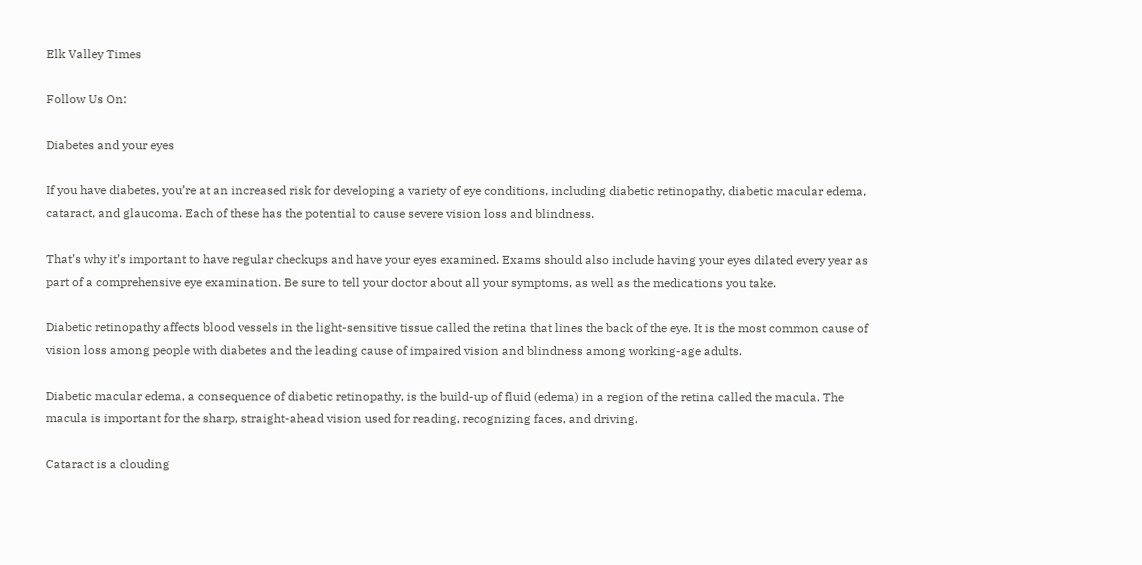Elk Valley Times

Follow Us On:

Diabetes and your eyes

If you have diabetes, you’re at an increased risk for developing a variety of eye conditions, including diabetic retinopathy, diabetic macular edema, cataract, and glaucoma. Each of these has the potential to cause severe vision loss and blindness.

That’s why it’s important to have regular checkups and have your eyes examined. Exams should also include having your eyes dilated every year as part of a comprehensive eye examination. Be sure to tell your doctor about all your symptoms, as well as the medications you take.

Diabetic retinopathy affects blood vessels in the light-sensitive tissue called the retina that lines the back of the eye. It is the most common cause of vision loss among people with diabetes and the leading cause of impaired vision and blindness among working-age adults.

Diabetic macular edema, a consequence of diabetic retinopathy, is the build-up of fluid (edema) in a region of the retina called the macula. The macula is important for the sharp, straight-ahead vision used for reading, recognizing faces, and driving.

Cataract is a clouding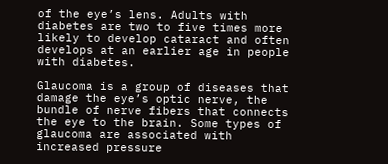of the eye’s lens. Adults with diabetes are two to five times more likely to develop cataract and often develops at an earlier age in people with diabetes.

Glaucoma is a group of diseases that damage the eye’s optic nerve, the bundle of nerve fibers that connects the eye to the brain. Some types of glaucoma are associated with increased pressure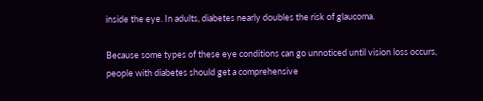inside the eye. In adults, diabetes nearly doubles the risk of glaucoma.

Because some types of these eye conditions can go unnoticed until vision loss occurs, people with diabetes should get a comprehensive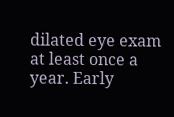dilated eye exam at least once a year. Early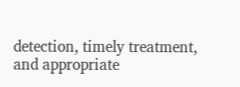detection, timely treatment, and appropriate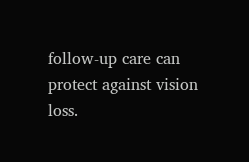follow-up care can protect against vision loss.